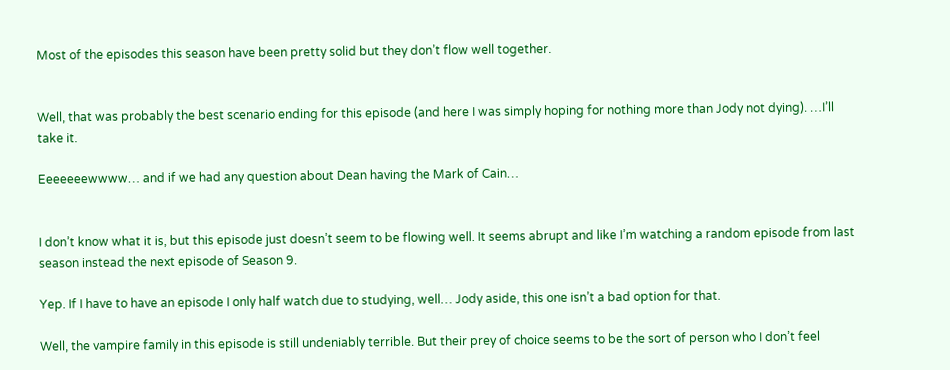Most of the episodes this season have been pretty solid but they don’t flow well together.


Well, that was probably the best scenario ending for this episode (and here I was simply hoping for nothing more than Jody not dying). …I’ll take it.

Eeeeeeewwww… and if we had any question about Dean having the Mark of Cain…


I don’t know what it is, but this episode just doesn’t seem to be flowing well. It seems abrupt and like I’m watching a random episode from last season instead the next episode of Season 9.

Yep. If I have to have an episode I only half watch due to studying, well… Jody aside, this one isn’t a bad option for that.

Well, the vampire family in this episode is still undeniably terrible. But their prey of choice seems to be the sort of person who I don’t feel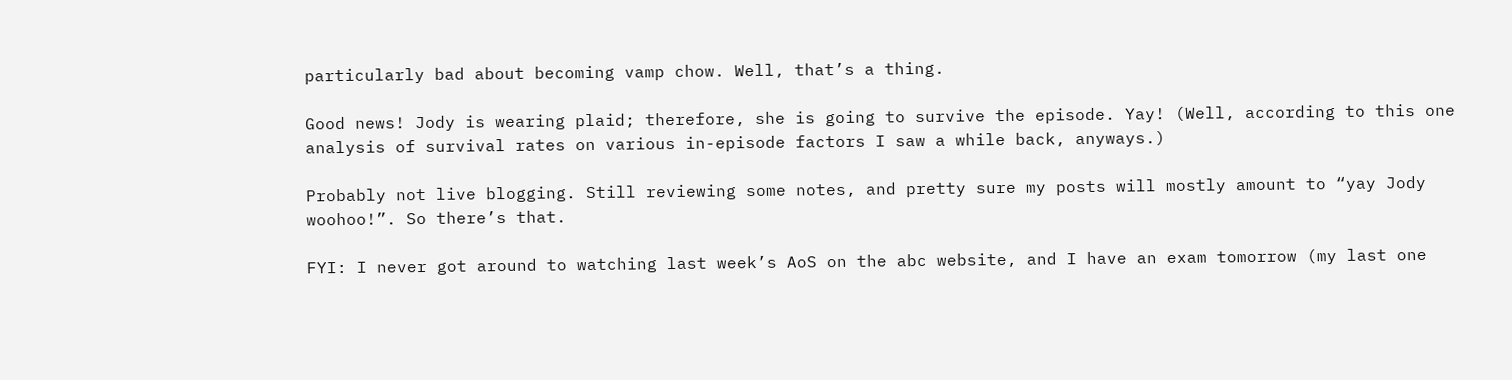particularly bad about becoming vamp chow. Well, that’s a thing.

Good news! Jody is wearing plaid; therefore, she is going to survive the episode. Yay! (Well, according to this one analysis of survival rates on various in-episode factors I saw a while back, anyways.)

Probably not live blogging. Still reviewing some notes, and pretty sure my posts will mostly amount to “yay Jody woohoo!”. So there’s that.

FYI: I never got around to watching last week’s AoS on the abc website, and I have an exam tomorrow (my last one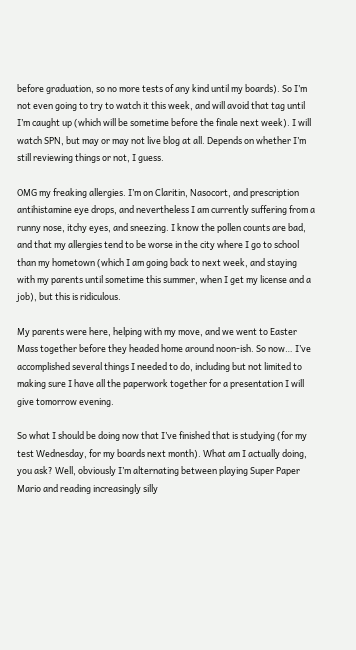before graduation, so no more tests of any kind until my boards). So I’m not even going to try to watch it this week, and will avoid that tag until I’m caught up (which will be sometime before the finale next week). I will watch SPN, but may or may not live blog at all. Depends on whether I’m still reviewing things or not, I guess.

OMG my freaking allergies. I’m on Claritin, Nasocort, and prescription antihistamine eye drops, and nevertheless I am currently suffering from a runny nose, itchy eyes, and sneezing. I know the pollen counts are bad, and that my allergies tend to be worse in the city where I go to school than my hometown (which I am going back to next week, and staying with my parents until sometime this summer, when I get my license and a job), but this is ridiculous.

My parents were here, helping with my move, and we went to Easter Mass together before they headed home around noon-ish. So now… I’ve accomplished several things I needed to do, including but not limited to making sure I have all the paperwork together for a presentation I will give tomorrow evening.

So what I should be doing now that I’ve finished that is studying (for my test Wednesday, for my boards next month). What am I actually doing, you ask? Well, obviously I’m alternating between playing Super Paper Mario and reading increasingly silly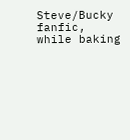Steve/Bucky fanfic, while baking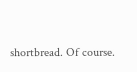shortbread. Of course.